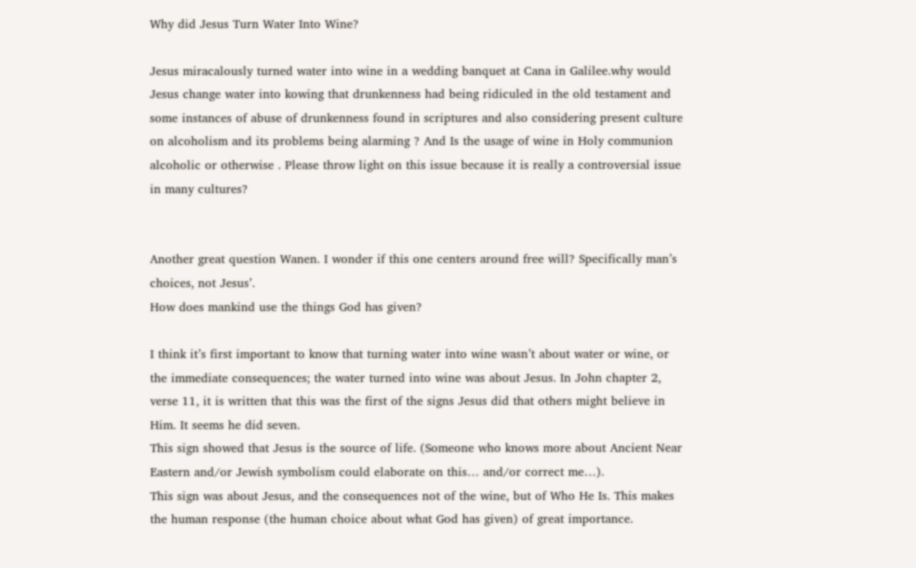Why did Jesus Turn Water Into Wine?

Jesus miracalously turned water into wine in a wedding banquet at Cana in Galilee.why would Jesus change water into kowing that drunkenness had being ridiculed in the old testament and some instances of abuse of drunkenness found in scriptures and also considering present culture on alcoholism and its problems being alarming ? And Is the usage of wine in Holy communion alcoholic or otherwise . Please throw light on this issue because it is really a controversial issue in many cultures?


Another great question Wanen. I wonder if this one centers around free will? Specifically man’s choices, not Jesus’.
How does mankind use the things God has given?

I think it’s first important to know that turning water into wine wasn’t about water or wine, or the immediate consequences; the water turned into wine was about Jesus. In John chapter 2, verse 11, it is written that this was the first of the signs Jesus did that others might believe in Him. It seems he did seven.
This sign showed that Jesus is the source of life. (Someone who knows more about Ancient Near Eastern and/or Jewish symbolism could elaborate on this… and/or correct me…).
This sign was about Jesus, and the consequences not of the wine, but of Who He Is. This makes the human response (the human choice about what God has given) of great importance.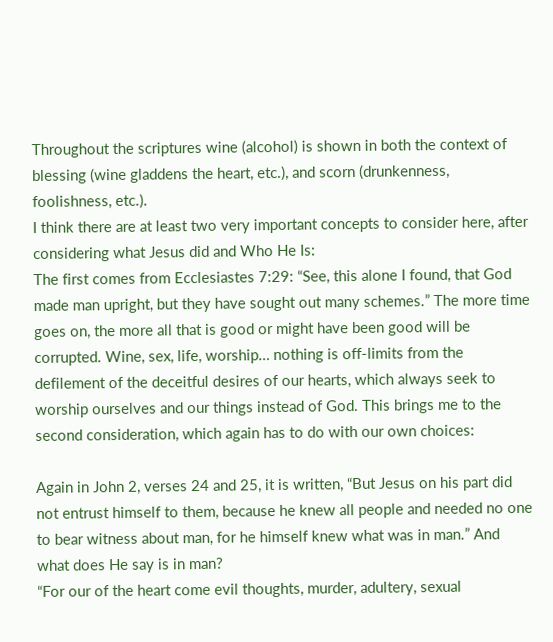Throughout the scriptures wine (alcohol) is shown in both the context of blessing (wine gladdens the heart, etc.), and scorn (drunkenness, foolishness, etc.).
I think there are at least two very important concepts to consider here, after considering what Jesus did and Who He Is:
The first comes from Ecclesiastes 7:29: “See, this alone I found, that God made man upright, but they have sought out many schemes.” The more time goes on, the more all that is good or might have been good will be corrupted. Wine, sex, life, worship… nothing is off-limits from the defilement of the deceitful desires of our hearts, which always seek to worship ourselves and our things instead of God. This brings me to the second consideration, which again has to do with our own choices:

Again in John 2, verses 24 and 25, it is written, “But Jesus on his part did not entrust himself to them, because he knew all people and needed no one to bear witness about man, for he himself knew what was in man.” And what does He say is in man?
“For our of the heart come evil thoughts, murder, adultery, sexual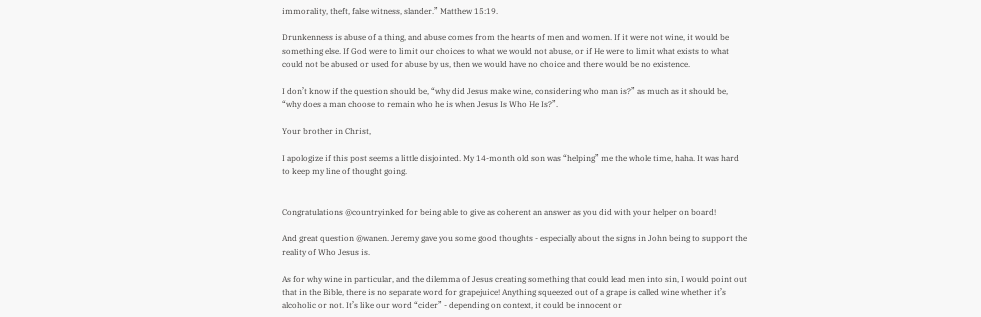immorality, theft, false witness, slander.” Matthew 15:19.

Drunkenness is abuse of a thing, and abuse comes from the hearts of men and women. If it were not wine, it would be something else. If God were to limit our choices to what we would not abuse, or if He were to limit what exists to what could not be abused or used for abuse by us, then we would have no choice and there would be no existence.

I don’t know if the question should be, “why did Jesus make wine, considering who man is?” as much as it should be, “why does a man choose to remain who he is when Jesus Is Who He Is?”.

Your brother in Christ,

I apologize if this post seems a little disjointed. My 14-month old son was “helping” me the whole time, haha. It was hard to keep my line of thought going.


Congratulations @countryinked for being able to give as coherent an answer as you did with your helper on board!

And great question @wanen. Jeremy gave you some good thoughts - especially about the signs in John being to support the reality of Who Jesus is.

As for why wine in particular, and the dilemma of Jesus creating something that could lead men into sin, I would point out that in the Bible, there is no separate word for grapejuice! Anything squeezed out of a grape is called wine whether it’s alcoholic or not. It’s like our word “cider” - depending on context, it could be innocent or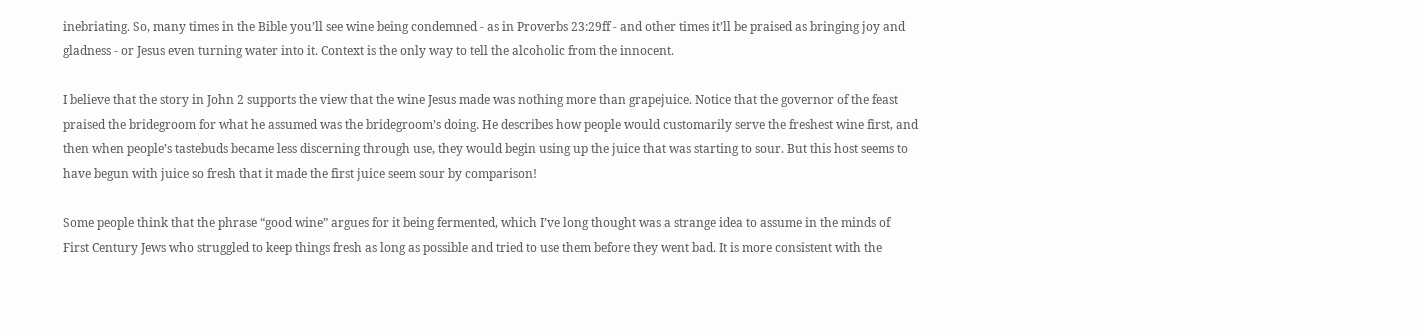inebriating. So, many times in the Bible you’ll see wine being condemned - as in Proverbs 23:29ff - and other times it’ll be praised as bringing joy and gladness - or Jesus even turning water into it. Context is the only way to tell the alcoholic from the innocent.

I believe that the story in John 2 supports the view that the wine Jesus made was nothing more than grapejuice. Notice that the governor of the feast praised the bridegroom for what he assumed was the bridegroom’s doing. He describes how people would customarily serve the freshest wine first, and then when people’s tastebuds became less discerning through use, they would begin using up the juice that was starting to sour. But this host seems to have begun with juice so fresh that it made the first juice seem sour by comparison!

Some people think that the phrase “good wine” argues for it being fermented, which I’ve long thought was a strange idea to assume in the minds of First Century Jews who struggled to keep things fresh as long as possible and tried to use them before they went bad. It is more consistent with the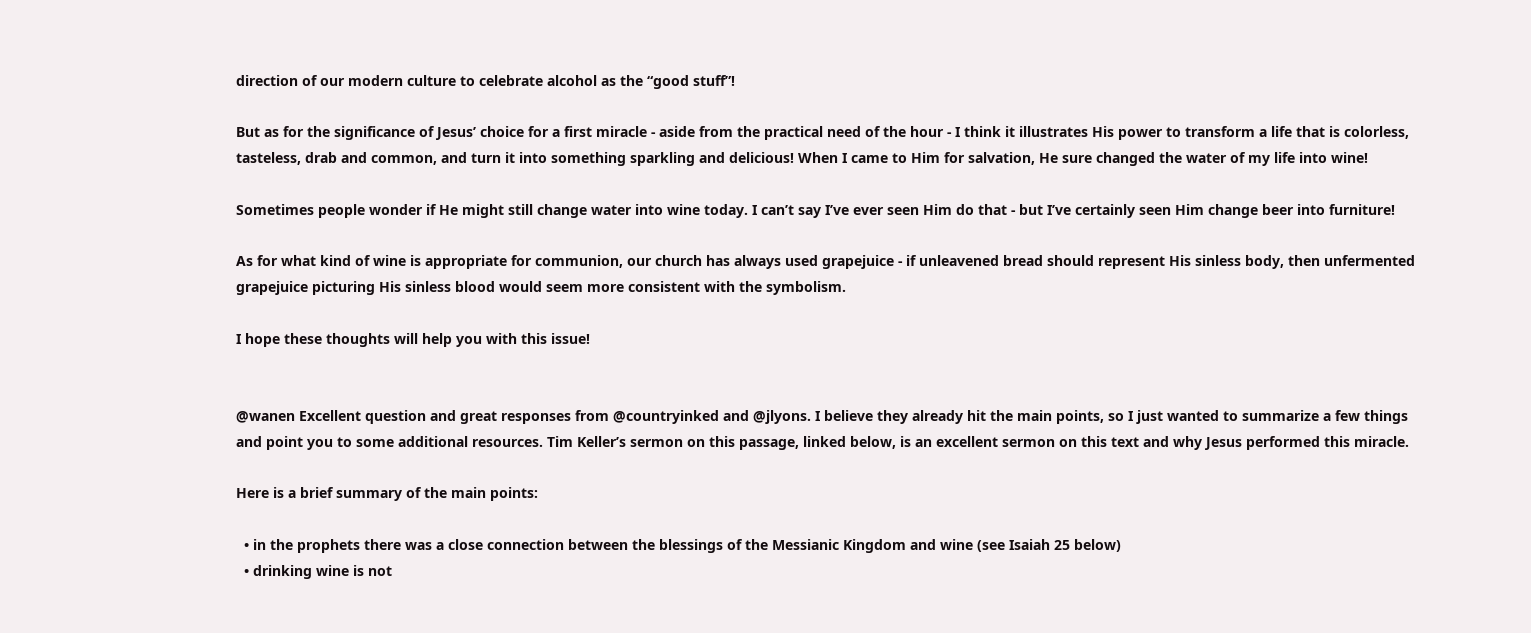direction of our modern culture to celebrate alcohol as the “good stuff”!

But as for the significance of Jesus’ choice for a first miracle - aside from the practical need of the hour - I think it illustrates His power to transform a life that is colorless, tasteless, drab and common, and turn it into something sparkling and delicious! When I came to Him for salvation, He sure changed the water of my life into wine!

Sometimes people wonder if He might still change water into wine today. I can’t say I’ve ever seen Him do that - but I’ve certainly seen Him change beer into furniture!

As for what kind of wine is appropriate for communion, our church has always used grapejuice - if unleavened bread should represent His sinless body, then unfermented grapejuice picturing His sinless blood would seem more consistent with the symbolism.

I hope these thoughts will help you with this issue!


@wanen Excellent question and great responses from @countryinked and @jlyons. I believe they already hit the main points, so I just wanted to summarize a few things and point you to some additional resources. Tim Keller’s sermon on this passage, linked below, is an excellent sermon on this text and why Jesus performed this miracle.

Here is a brief summary of the main points:

  • in the prophets there was a close connection between the blessings of the Messianic Kingdom and wine (see Isaiah 25 below)
  • drinking wine is not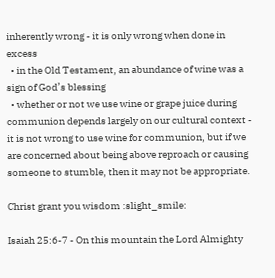inherently wrong - it is only wrong when done in excess
  • in the Old Testament, an abundance of wine was a sign of God’s blessing
  • whether or not we use wine or grape juice during communion depends largely on our cultural context - it is not wrong to use wine for communion, but if we are concerned about being above reproach or causing someone to stumble, then it may not be appropriate.

Christ grant you wisdom :slight_smile:

Isaiah 25:6-7 - On this mountain the Lord Almighty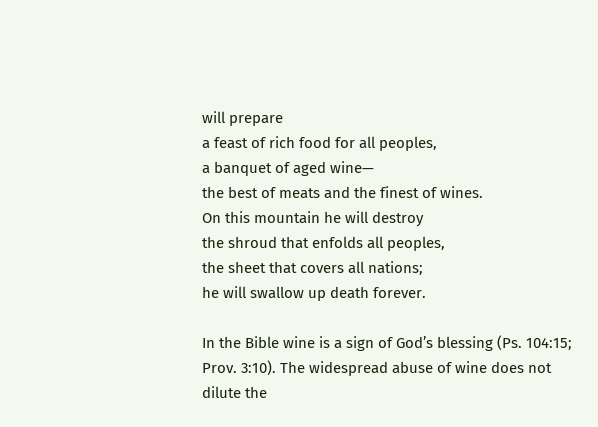will prepare
a feast of rich food for all peoples,
a banquet of aged wine—
the best of meats and the finest of wines.
On this mountain he will destroy
the shroud that enfolds all peoples,
the sheet that covers all nations;
he will swallow up death forever.

In the Bible wine is a sign of God’s blessing (Ps. 104:15; Prov. 3:10). The widespread abuse of wine does not dilute the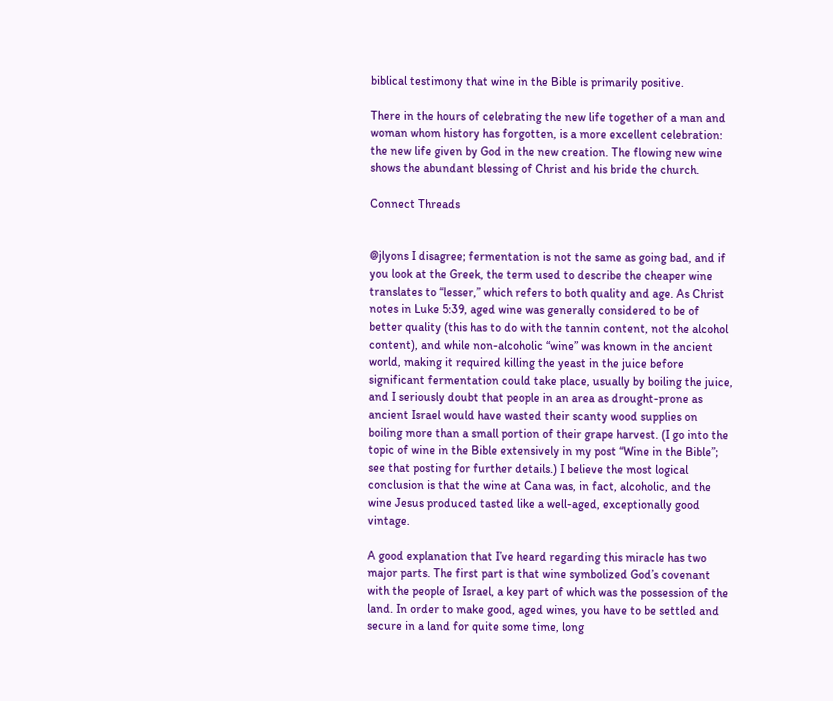biblical testimony that wine in the Bible is primarily positive.

There in the hours of celebrating the new life together of a man and woman whom history has forgotten, is a more excellent celebration: the new life given by God in the new creation. The flowing new wine shows the abundant blessing of Christ and his bride the church.

Connect Threads


@jlyons I disagree; fermentation is not the same as going bad, and if you look at the Greek, the term used to describe the cheaper wine translates to “lesser,” which refers to both quality and age. As Christ notes in Luke 5:39, aged wine was generally considered to be of better quality (this has to do with the tannin content, not the alcohol content), and while non-alcoholic “wine” was known in the ancient world, making it required killing the yeast in the juice before significant fermentation could take place, usually by boiling the juice, and I seriously doubt that people in an area as drought-prone as ancient Israel would have wasted their scanty wood supplies on boiling more than a small portion of their grape harvest. (I go into the topic of wine in the Bible extensively in my post “Wine in the Bible”; see that posting for further details.) I believe the most logical conclusion is that the wine at Cana was, in fact, alcoholic, and the wine Jesus produced tasted like a well-aged, exceptionally good vintage.

A good explanation that I’ve heard regarding this miracle has two major parts. The first part is that wine symbolized God’s covenant with the people of Israel, a key part of which was the possession of the land. In order to make good, aged wines, you have to be settled and secure in a land for quite some time, long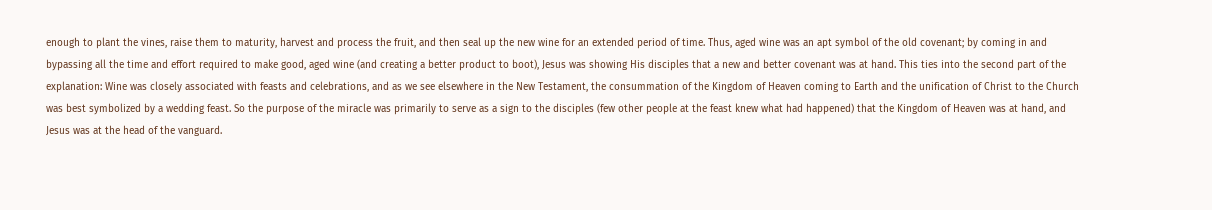enough to plant the vines, raise them to maturity, harvest and process the fruit, and then seal up the new wine for an extended period of time. Thus, aged wine was an apt symbol of the old covenant; by coming in and bypassing all the time and effort required to make good, aged wine (and creating a better product to boot), Jesus was showing His disciples that a new and better covenant was at hand. This ties into the second part of the explanation: Wine was closely associated with feasts and celebrations, and as we see elsewhere in the New Testament, the consummation of the Kingdom of Heaven coming to Earth and the unification of Christ to the Church was best symbolized by a wedding feast. So the purpose of the miracle was primarily to serve as a sign to the disciples (few other people at the feast knew what had happened) that the Kingdom of Heaven was at hand, and Jesus was at the head of the vanguard.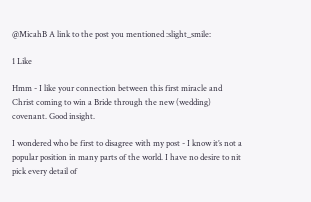@MicahB A link to the post you mentioned :slight_smile:

1 Like

Hmm - I like your connection between this first miracle and Christ coming to win a Bride through the new (wedding) covenant. Good insight.

I wondered who be first to disagree with my post - I know it’s not a popular position in many parts of the world. I have no desire to nit pick every detail of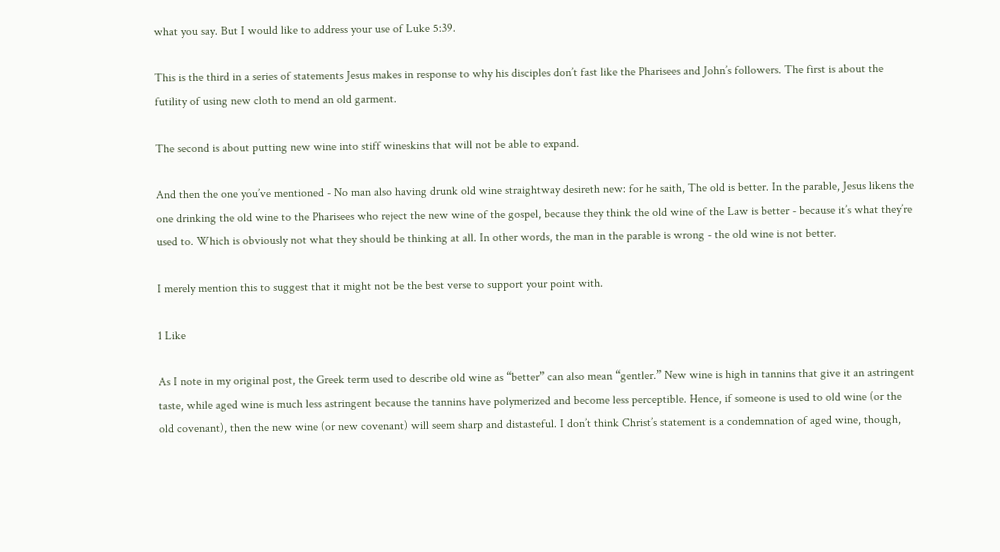what you say. But I would like to address your use of Luke 5:39.

This is the third in a series of statements Jesus makes in response to why his disciples don’t fast like the Pharisees and John’s followers. The first is about the futility of using new cloth to mend an old garment.

The second is about putting new wine into stiff wineskins that will not be able to expand.

And then the one you’ve mentioned - No man also having drunk old wine straightway desireth new: for he saith, The old is better. In the parable, Jesus likens the one drinking the old wine to the Pharisees who reject the new wine of the gospel, because they think the old wine of the Law is better - because it’s what they’re used to. Which is obviously not what they should be thinking at all. In other words, the man in the parable is wrong - the old wine is not better.

I merely mention this to suggest that it might not be the best verse to support your point with.

1 Like

As I note in my original post, the Greek term used to describe old wine as “better” can also mean “gentler.” New wine is high in tannins that give it an astringent taste, while aged wine is much less astringent because the tannins have polymerized and become less perceptible. Hence, if someone is used to old wine (or the old covenant), then the new wine (or new covenant) will seem sharp and distasteful. I don’t think Christ’s statement is a condemnation of aged wine, though,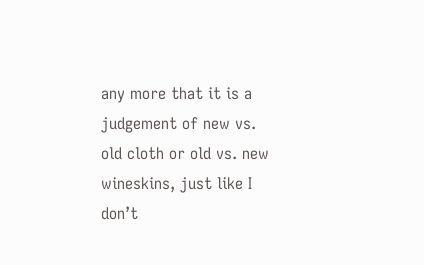any more that it is a judgement of new vs. old cloth or old vs. new wineskins, just like I don’t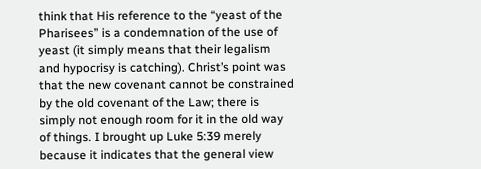think that His reference to the “yeast of the Pharisees” is a condemnation of the use of yeast (it simply means that their legalism and hypocrisy is catching). Christ’s point was that the new covenant cannot be constrained by the old covenant of the Law; there is simply not enough room for it in the old way of things. I brought up Luke 5:39 merely because it indicates that the general view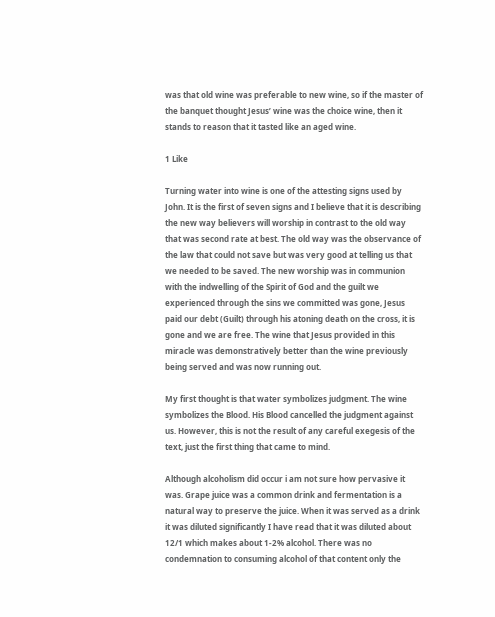was that old wine was preferable to new wine, so if the master of the banquet thought Jesus’ wine was the choice wine, then it stands to reason that it tasted like an aged wine.

1 Like

Turning water into wine is one of the attesting signs used by John. It is the first of seven signs and I believe that it is describing the new way believers will worship in contrast to the old way that was second rate at best. The old way was the observance of the law that could not save but was very good at telling us that we needed to be saved. The new worship was in communion with the indwelling of the Spirit of God and the guilt we experienced through the sins we committed was gone, Jesus paid our debt (Guilt) through his atoning death on the cross, it is gone and we are free. The wine that Jesus provided in this miracle was demonstratively better than the wine previously being served and was now running out.

My first thought is that water symbolizes judgment. The wine symbolizes the Blood. His Blood cancelled the judgment against us. However, this is not the result of any careful exegesis of the text, just the first thing that came to mind.

Although alcoholism did occur i am not sure how pervasive it was. Grape juice was a common drink and fermentation is a natural way to preserve the juice. When it was served as a drink it was diluted significantly I have read that it was diluted about 12/1 which makes about 1-2% alcohol. There was no condemnation to consuming alcohol of that content only the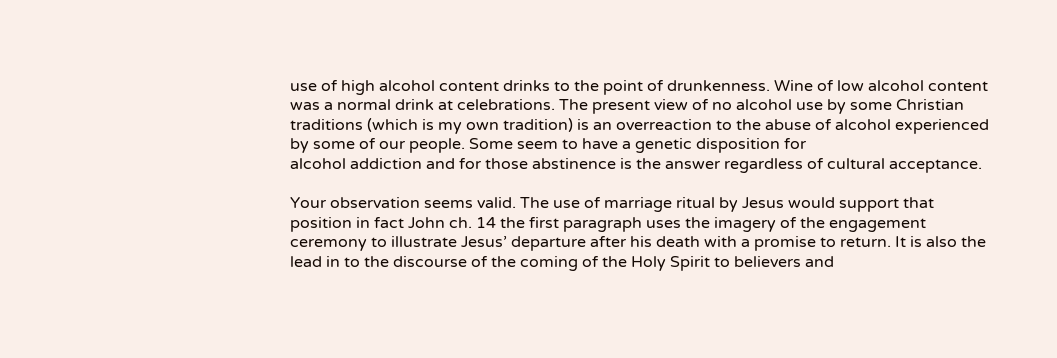use of high alcohol content drinks to the point of drunkenness. Wine of low alcohol content was a normal drink at celebrations. The present view of no alcohol use by some Christian traditions (which is my own tradition) is an overreaction to the abuse of alcohol experienced by some of our people. Some seem to have a genetic disposition for
alcohol addiction and for those abstinence is the answer regardless of cultural acceptance.

Your observation seems valid. The use of marriage ritual by Jesus would support that position in fact John ch. 14 the first paragraph uses the imagery of the engagement ceremony to illustrate Jesus’ departure after his death with a promise to return. It is also the lead in to the discourse of the coming of the Holy Spirit to believers and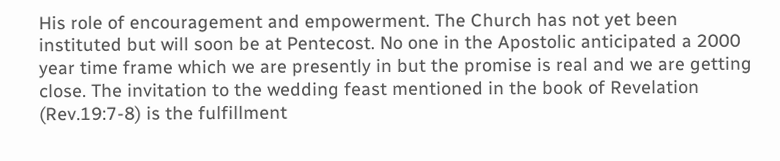His role of encouragement and empowerment. The Church has not yet been instituted but will soon be at Pentecost. No one in the Apostolic anticipated a 2000 year time frame which we are presently in but the promise is real and we are getting close. The invitation to the wedding feast mentioned in the book of Revelation (Rev.19:7-8) is the fulfillment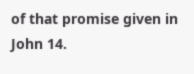of that promise given in John 14.